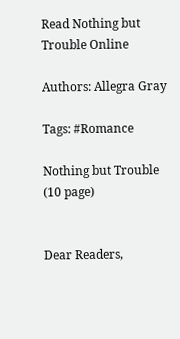Read Nothing but Trouble Online

Authors: Allegra Gray

Tags: #Romance

Nothing but Trouble (10 page)


Dear Readers,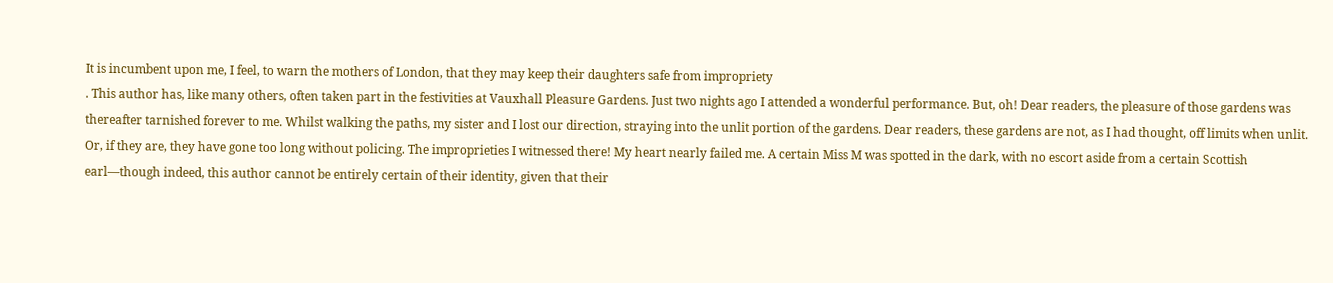It is incumbent upon me, I feel, to warn the mothers of London, that they may keep their daughters safe from impropriety
. This author has, like many others, often taken part in the festivities at Vauxhall Pleasure Gardens. Just two nights ago I attended a wonderful performance. But, oh! Dear readers, the pleasure of those gardens was thereafter tarnished forever to me. Whilst walking the paths, my sister and I lost our direction, straying into the unlit portion of the gardens. Dear readers, these gardens are not, as I had thought, off limits when unlit. Or, if they are, they have gone too long without policing. The improprieties I witnessed there! My heart nearly failed me. A certain Miss M was spotted in the dark, with no escort aside from a certain Scottish earl—though indeed, this author cannot be entirely certain of their identity, given that their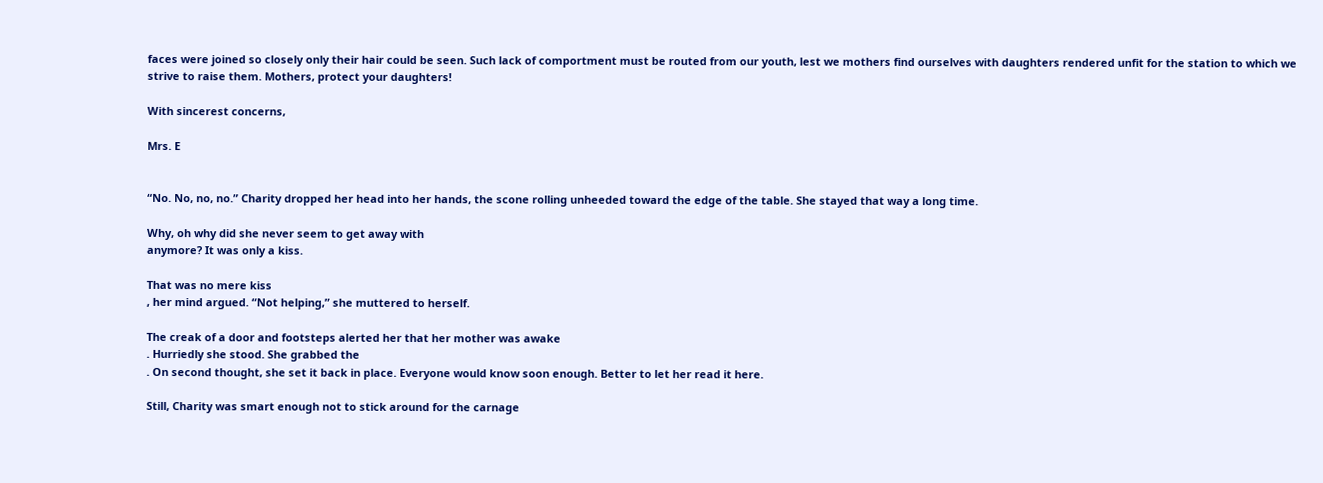faces were joined so closely only their hair could be seen. Such lack of comportment must be routed from our youth, lest we mothers find ourselves with daughters rendered unfit for the station to which we strive to raise them. Mothers, protect your daughters!

With sincerest concerns,

Mrs. E


“No. No, no, no.” Charity dropped her head into her hands, the scone rolling unheeded toward the edge of the table. She stayed that way a long time.

Why, oh why did she never seem to get away with
anymore? It was only a kiss.

That was no mere kiss
, her mind argued. “Not helping,” she muttered to herself.

The creak of a door and footsteps alerted her that her mother was awake
. Hurriedly she stood. She grabbed the
. On second thought, she set it back in place. Everyone would know soon enough. Better to let her read it here.

Still, Charity was smart enough not to stick around for the carnage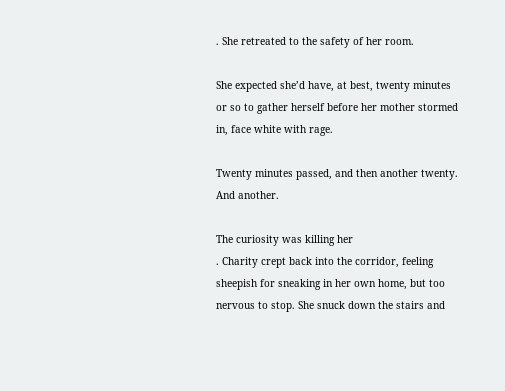. She retreated to the safety of her room.

She expected she’d have, at best, twenty minutes or so to gather herself before her mother stormed in, face white with rage.

Twenty minutes passed, and then another twenty. And another.

The curiosity was killing her
. Charity crept back into the corridor, feeling sheepish for sneaking in her own home, but too nervous to stop. She snuck down the stairs and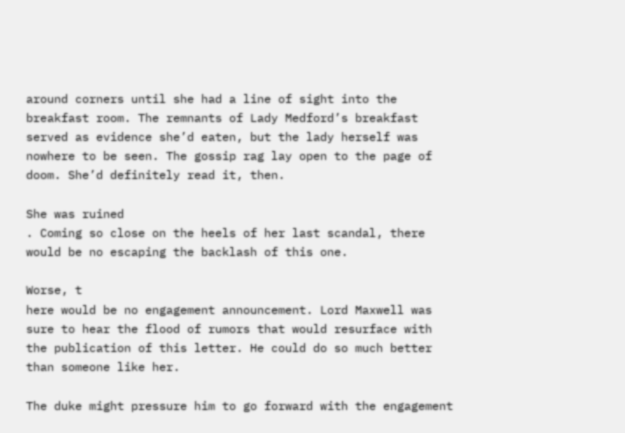around corners until she had a line of sight into the breakfast room. The remnants of Lady Medford’s breakfast served as evidence she’d eaten, but the lady herself was nowhere to be seen. The gossip rag lay open to the page of doom. She’d definitely read it, then.

She was ruined
. Coming so close on the heels of her last scandal, there would be no escaping the backlash of this one.

Worse, t
here would be no engagement announcement. Lord Maxwell was sure to hear the flood of rumors that would resurface with the publication of this letter. He could do so much better than someone like her.

The duke might pressure him to go forward with the engagement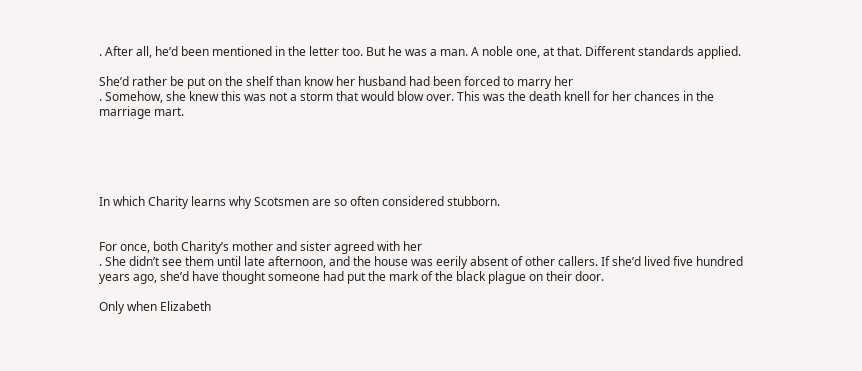. After all, he’d been mentioned in the letter too. But he was a man. A noble one, at that. Different standards applied.

She’d rather be put on the shelf than know her husband had been forced to marry her
. Somehow, she knew this was not a storm that would blow over. This was the death knell for her chances in the marriage mart.





In which Charity learns why Scotsmen are so often considered stubborn.


For once, both Charity’s mother and sister agreed with her
. She didn’t see them until late afternoon, and the house was eerily absent of other callers. If she’d lived five hundred years ago, she’d have thought someone had put the mark of the black plague on their door.

Only when Elizabeth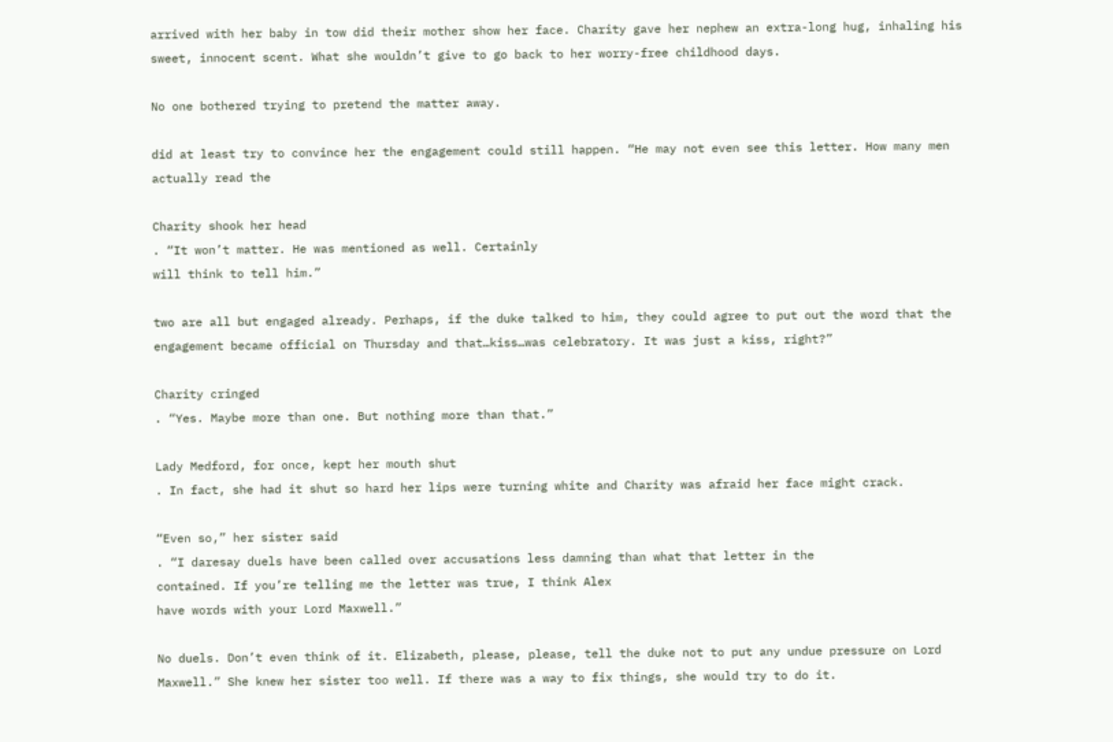arrived with her baby in tow did their mother show her face. Charity gave her nephew an extra-long hug, inhaling his sweet, innocent scent. What she wouldn’t give to go back to her worry-free childhood days.

No one bothered trying to pretend the matter away.

did at least try to convince her the engagement could still happen. “He may not even see this letter. How many men actually read the

Charity shook her head
. “It won’t matter. He was mentioned as well. Certainly
will think to tell him.”

two are all but engaged already. Perhaps, if the duke talked to him, they could agree to put out the word that the engagement became official on Thursday and that…kiss…was celebratory. It was just a kiss, right?”

Charity cringed
. “Yes. Maybe more than one. But nothing more than that.”

Lady Medford, for once, kept her mouth shut
. In fact, she had it shut so hard her lips were turning white and Charity was afraid her face might crack.

“Even so,” her sister said
. “I daresay duels have been called over accusations less damning than what that letter in the
contained. If you’re telling me the letter was true, I think Alex
have words with your Lord Maxwell.”

No duels. Don’t even think of it. Elizabeth, please, please, tell the duke not to put any undue pressure on Lord Maxwell.” She knew her sister too well. If there was a way to fix things, she would try to do it.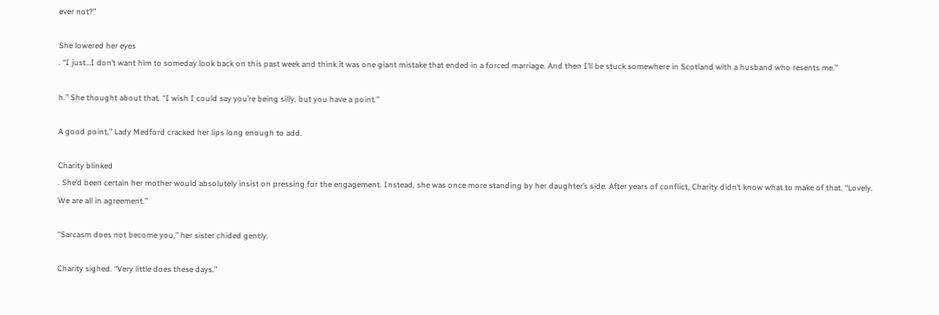ever not?”

She lowered her eyes
. “I just…I don’t want him to someday look back on this past week and think it was one giant mistake that ended in a forced marriage. And then I’ll be stuck somewhere in Scotland with a husband who resents me.”

h.” She thought about that. “I wish I could say you’re being silly, but you have a point.”

A good point,” Lady Medford cracked her lips long enough to add.

Charity blinked
. She’d been certain her mother would absolutely insist on pressing for the engagement. Instead, she was once more standing by her daughter’s side. After years of conflict, Charity didn’t know what to make of that. “Lovely. We are all in agreement.”

“Sarcasm does not become you,” her sister chided gently.

Charity sighed. “Very little does these days.”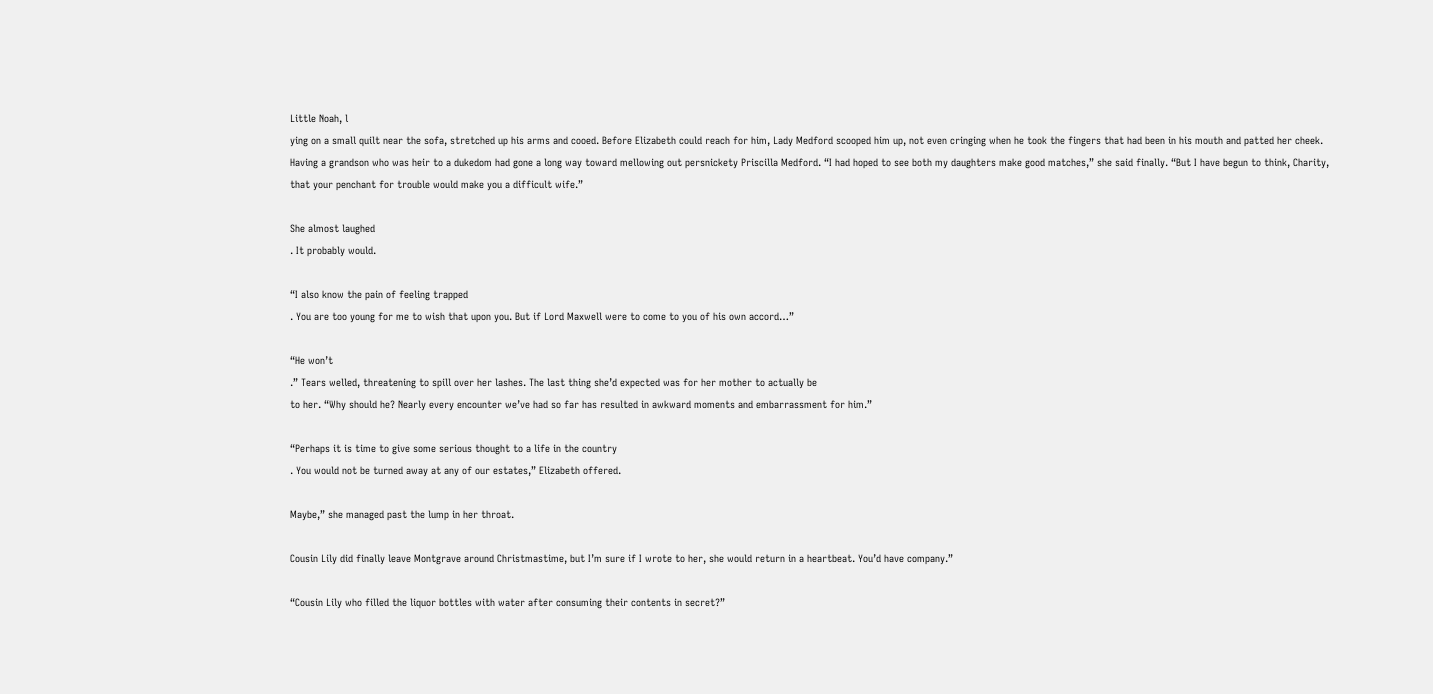Little Noah, l
ying on a small quilt near the sofa, stretched up his arms and cooed. Before Elizabeth could reach for him, Lady Medford scooped him up, not even cringing when he took the fingers that had been in his mouth and patted her cheek. Having a grandson who was heir to a dukedom had gone a long way toward mellowing out persnickety Priscilla Medford. “I had hoped to see both my daughters make good matches,” she said finally. “But I have begun to think, Charity, that your penchant for trouble would make you a difficult wife.”

She almost laughed
. It probably would.

“I also know the pain of feeling trapped
. You are too young for me to wish that upon you. But if Lord Maxwell were to come to you of his own accord…”

“He won’t
.” Tears welled, threatening to spill over her lashes. The last thing she’d expected was for her mother to actually be
to her. “Why should he? Nearly every encounter we’ve had so far has resulted in awkward moments and embarrassment for him.”

“Perhaps it is time to give some serious thought to a life in the country
. You would not be turned away at any of our estates,” Elizabeth offered.

Maybe,” she managed past the lump in her throat.

Cousin Lily did finally leave Montgrave around Christmastime, but I’m sure if I wrote to her, she would return in a heartbeat. You’d have company.”

“Cousin Lily who filled the liquor bottles with water after consuming their contents in secret?”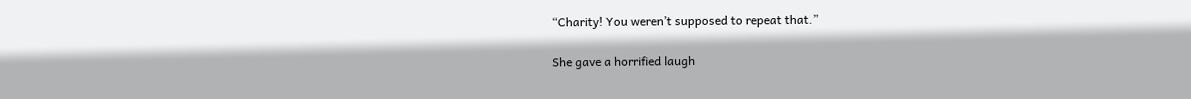“Charity! You weren’t supposed to repeat that.”

She gave a horrified laugh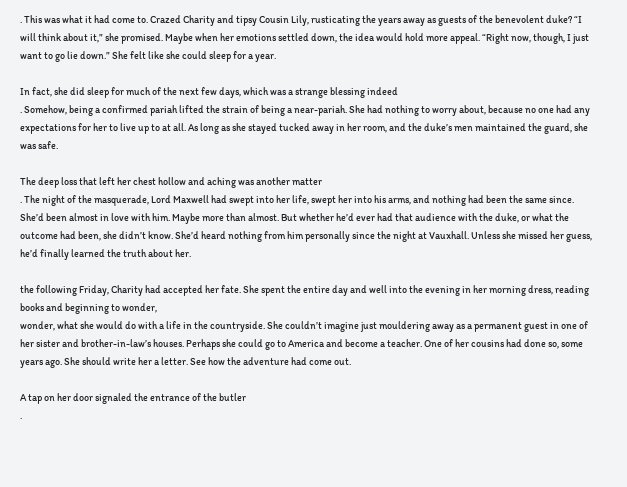. This was what it had come to. Crazed Charity and tipsy Cousin Lily, rusticating the years away as guests of the benevolent duke? “I will think about it,” she promised. Maybe when her emotions settled down, the idea would hold more appeal. “Right now, though, I just want to go lie down.” She felt like she could sleep for a year.

In fact, she did sleep for much of the next few days, which was a strange blessing indeed
. Somehow, being a confirmed pariah lifted the strain of being a near-pariah. She had nothing to worry about, because no one had any expectations for her to live up to at all. As long as she stayed tucked away in her room, and the duke’s men maintained the guard, she was safe.

The deep loss that left her chest hollow and aching was another matter
. The night of the masquerade, Lord Maxwell had swept into her life, swept her into his arms, and nothing had been the same since. She’d been almost in love with him. Maybe more than almost. But whether he’d ever had that audience with the duke, or what the outcome had been, she didn’t know. She’d heard nothing from him personally since the night at Vauxhall. Unless she missed her guess, he’d finally learned the truth about her.

the following Friday, Charity had accepted her fate. She spent the entire day and well into the evening in her morning dress, reading books and beginning to wonder,
wonder, what she would do with a life in the countryside. She couldn’t imagine just mouldering away as a permanent guest in one of her sister and brother-in-law’s houses. Perhaps she could go to America and become a teacher. One of her cousins had done so, some years ago. She should write her a letter. See how the adventure had come out.

A tap on her door signaled the entrance of the butler
.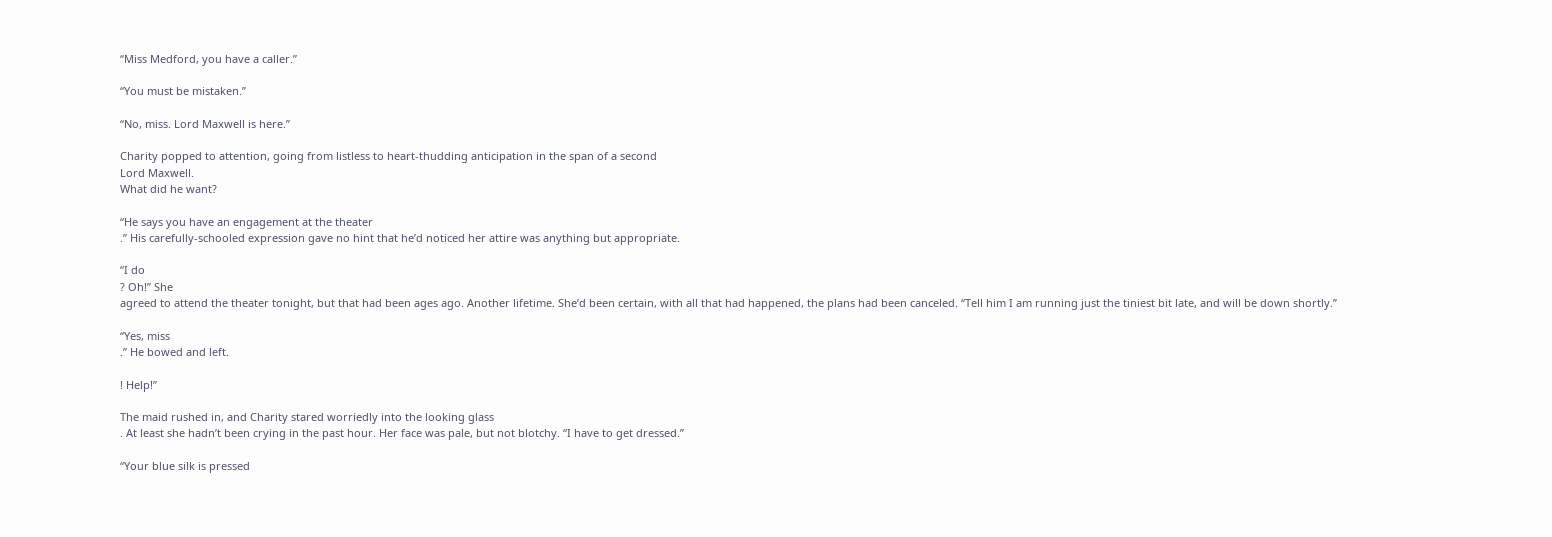“Miss Medford, you have a caller.”

“You must be mistaken.”

“No, miss. Lord Maxwell is here.”

Charity popped to attention, going from listless to heart-thudding anticipation in the span of a second
Lord Maxwell.
What did he want?

“He says you have an engagement at the theater
.” His carefully-schooled expression gave no hint that he’d noticed her attire was anything but appropriate.

“I do
? Oh!” She
agreed to attend the theater tonight, but that had been ages ago. Another lifetime. She’d been certain, with all that had happened, the plans had been canceled. “Tell him I am running just the tiniest bit late, and will be down shortly.”

“Yes, miss
.” He bowed and left.

! Help!”

The maid rushed in, and Charity stared worriedly into the looking glass
. At least she hadn’t been crying in the past hour. Her face was pale, but not blotchy. “I have to get dressed.”

“Your blue silk is pressed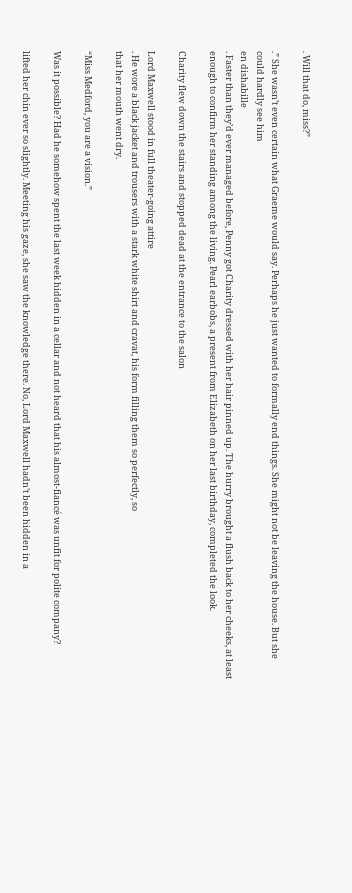. Will that do, miss?”

.” She wasn’t even certain what Graeme would say. Perhaps he just wanted to formally end things. She might not be leaving the house. But she could hardly see him
en dishabille
. Faster than they’d ever managed before, Penny got Charity dressed with her hair pinned up. The hurry brought a flush back to her cheeks, at least enough to confirm her standing among the living. Pearl earbobs, a present from Elizabeth on her last birthday, completed the look.

Charity flew down the stairs and stopped dead at the entrance to the salon

Lord Maxwell stood in full theater-going attire
. He wore a black jacket and trousers with a stark white shirt and cravat, his form filling them so perfectly, so
that her mouth went dry.

“Miss Medford, you are a vision.”

Was it possible? Had he somehow spent the last week hidden in a cellar and not heard that his almost-fiancé was unfit for polite company?

lifted her chin ever so slightly. Meeting his gaze, she saw the knowledge there. No, Lord Maxwell hadn’t been hidden in a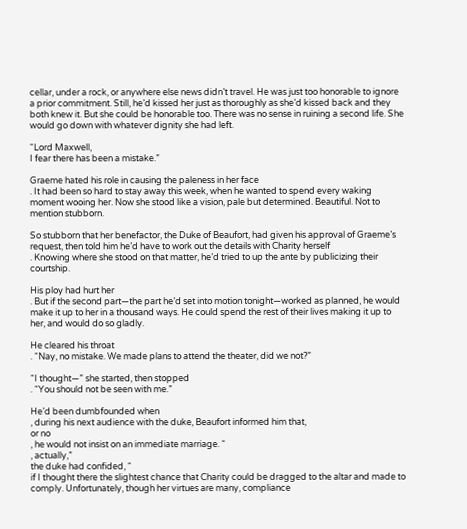cellar, under a rock, or anywhere else news didn’t travel. He was just too honorable to ignore a prior commitment. Still, he’d kissed her just as thoroughly as she’d kissed back and they both knew it. But she could be honorable too. There was no sense in ruining a second life. She would go down with whatever dignity she had left.

“Lord Maxwell,
I fear there has been a mistake.”

Graeme hated his role in causing the paleness in her face
. It had been so hard to stay away this week, when he wanted to spend every waking moment wooing her. Now she stood like a vision, pale but determined. Beautiful. Not to mention stubborn.

So stubborn that her benefactor, the Duke of Beaufort, had given his approval of Graeme’s request, then told him he’d have to work out the details with Charity herself
. Knowing where she stood on that matter, he’d tried to up the ante by publicizing their courtship.

His ploy had hurt her
. But if the second part—the part he’d set into motion tonight—worked as planned, he would make it up to her in a thousand ways. He could spend the rest of their lives making it up to her, and would do so gladly.

He cleared his throat
. “Nay, no mistake. We made plans to attend the theater, did we not?”

“I thought—” she started, then stopped
. “You should not be seen with me.”

He’d been dumbfounded when
, during his next audience with the duke, Beaufort informed him that,
or no
, he would not insist on an immediate marriage. “
, actually,”
the duke had confided, “
if I thought there the slightest chance that Charity could be dragged to the altar and made to comply. Unfortunately, though her virtues are many, compliance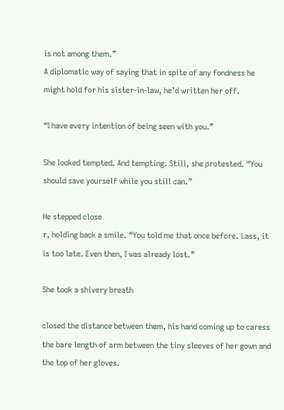is not among them.”
A diplomatic way of saying that in spite of any fondness he might hold for his sister-in-law, he’d written her off.

“I have every intention of being seen with you.”

She looked tempted. And tempting. Still, she protested. “You should save yourself while you still can.”

He stepped close
r, holding back a smile. “You told me that once before. Lass, it is too late. Even then, I was already lost.”

She took a shivery breath

closed the distance between them, his hand coming up to caress the bare length of arm between the tiny sleeves of her gown and the top of her gloves.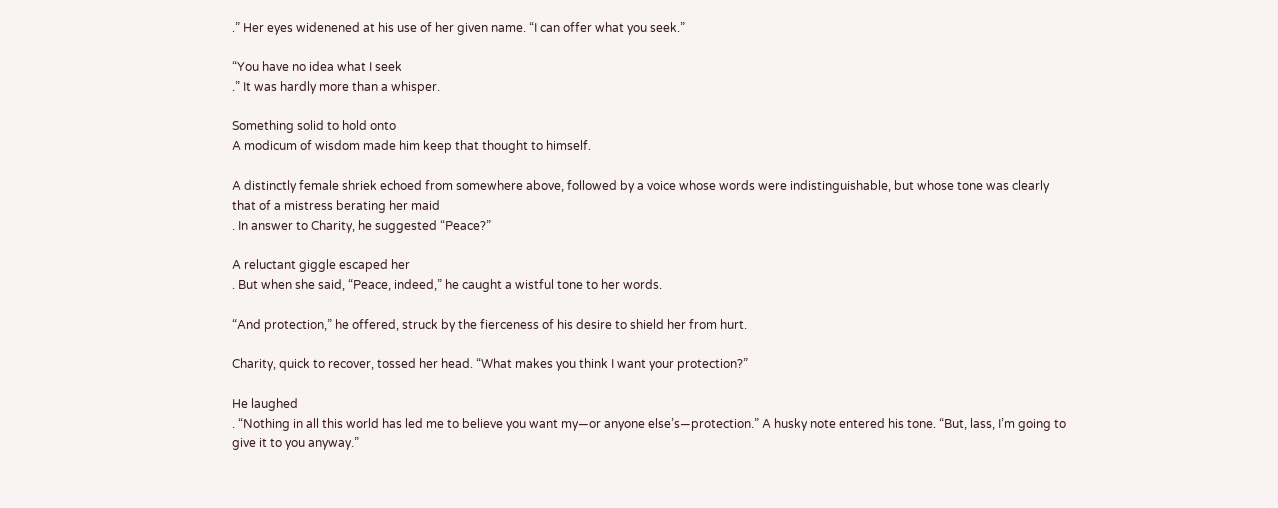.” Her eyes widenened at his use of her given name. “I can offer what you seek.”

“You have no idea what I seek
.” It was hardly more than a whisper.

Something solid to hold onto
A modicum of wisdom made him keep that thought to himself.

A distinctly female shriek echoed from somewhere above, followed by a voice whose words were indistinguishable, but whose tone was clearly that of a mistress berating her maid
. In answer to Charity, he suggested “Peace?”

A reluctant giggle escaped her
. But when she said, “Peace, indeed,” he caught a wistful tone to her words.

“And protection,” he offered, struck by the fierceness of his desire to shield her from hurt.

Charity, quick to recover, tossed her head. “What makes you think I want your protection?”

He laughed
. “Nothing in all this world has led me to believe you want my—or anyone else’s—protection.” A husky note entered his tone. “But, lass, I’m going to give it to you anyway.”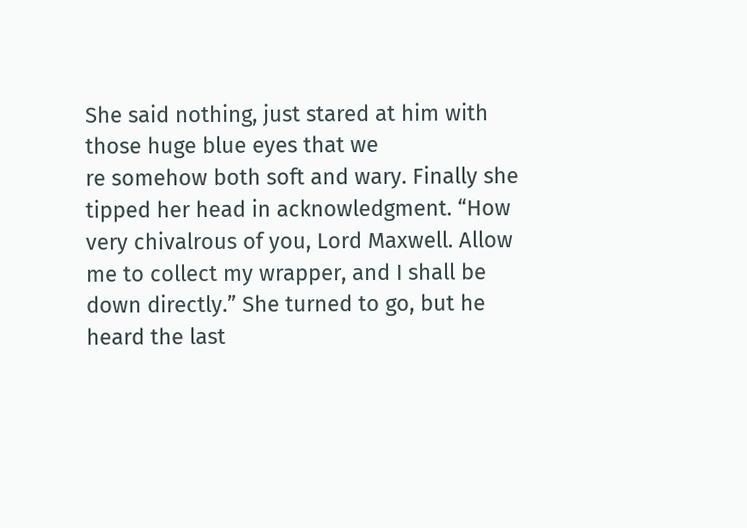She said nothing, just stared at him with those huge blue eyes that we
re somehow both soft and wary. Finally she tipped her head in acknowledgment. “How very chivalrous of you, Lord Maxwell. Allow me to collect my wrapper, and I shall be down directly.” She turned to go, but he heard the last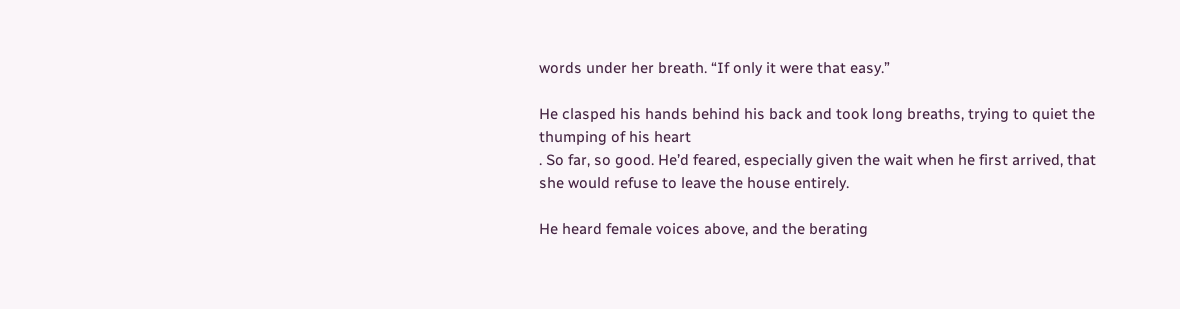words under her breath. “If only it were that easy.”

He clasped his hands behind his back and took long breaths, trying to quiet the thumping of his heart
. So far, so good. He’d feared, especially given the wait when he first arrived, that she would refuse to leave the house entirely.

He heard female voices above, and the berating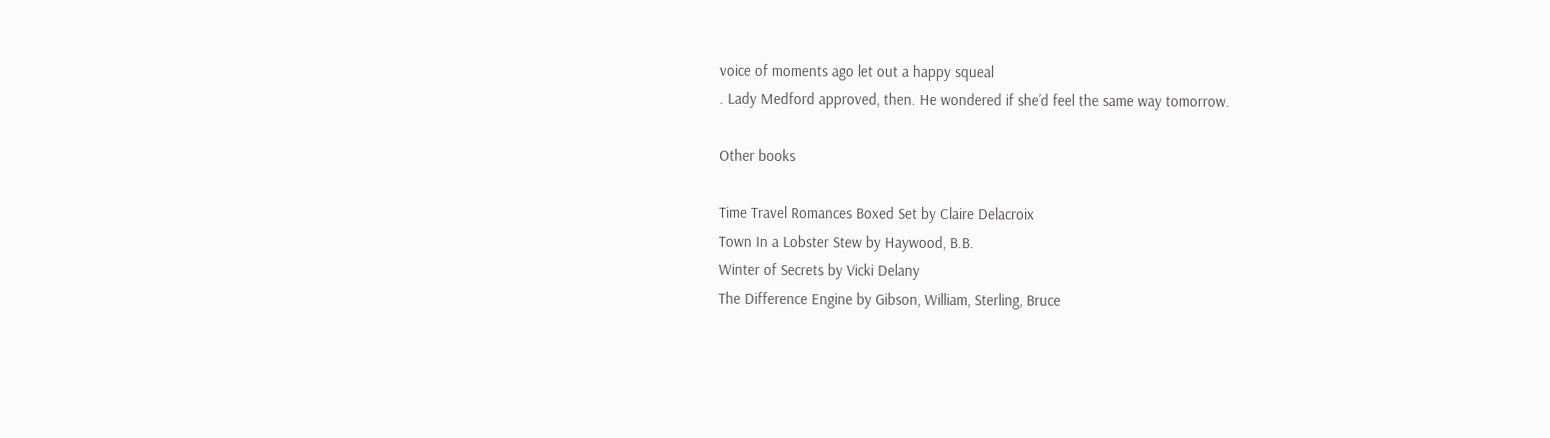voice of moments ago let out a happy squeal
. Lady Medford approved, then. He wondered if she’d feel the same way tomorrow.

Other books

Time Travel Romances Boxed Set by Claire Delacroix
Town In a Lobster Stew by Haywood, B.B.
Winter of Secrets by Vicki Delany
The Difference Engine by Gibson, William, Sterling, Bruce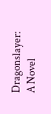Dragonslayer: A Novel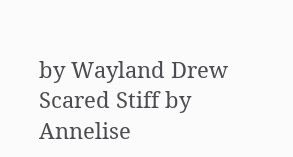by Wayland Drew
Scared Stiff by Annelise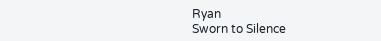Ryan
Sworn to Silence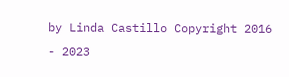by Linda Castillo Copyright 2016 - 2023